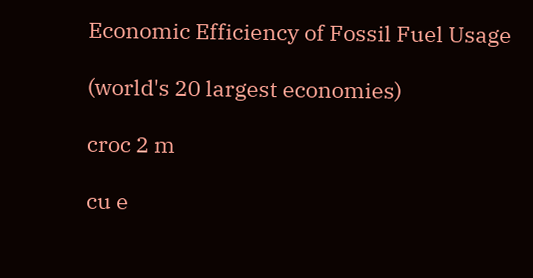Economic Efficiency of Fossil Fuel Usage

(world's 20 largest economies)

croc 2 m

cu e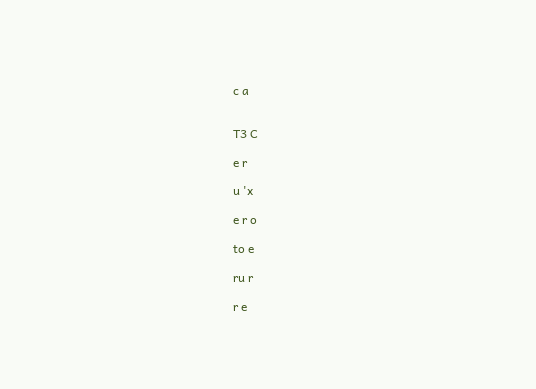c a


T3 C

e r

u 'x

e r o

to e

ru r

r e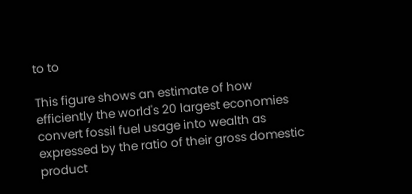to to

This figure shows an estimate of how efficiently the world's 20 largest economies convert fossil fuel usage into wealth as expressed by the ratio of their gross domestic product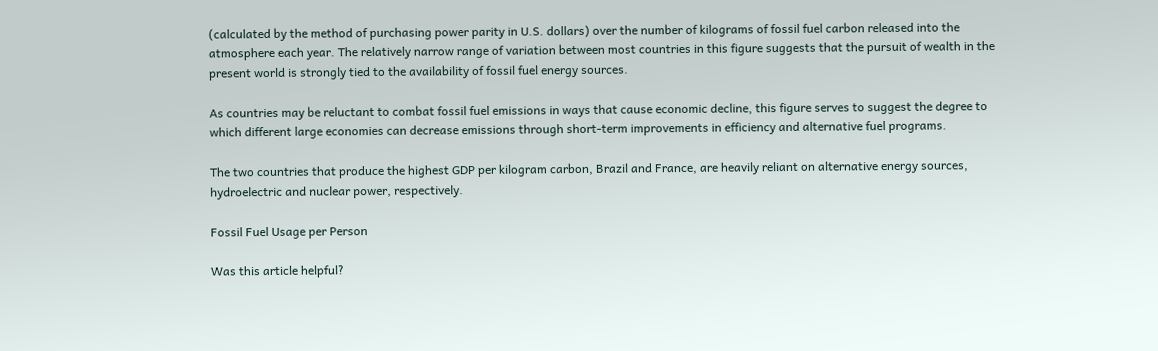(calculated by the method of purchasing power parity in U.S. dollars) over the number of kilograms of fossil fuel carbon released into the atmosphere each year. The relatively narrow range of variation between most countries in this figure suggests that the pursuit of wealth in the present world is strongly tied to the availability of fossil fuel energy sources.

As countries may be reluctant to combat fossil fuel emissions in ways that cause economic decline, this figure serves to suggest the degree to which different large economies can decrease emissions through short-term improvements in efficiency and alternative fuel programs.

The two countries that produce the highest GDP per kilogram carbon, Brazil and France, are heavily reliant on alternative energy sources, hydroelectric and nuclear power, respectively.

Fossil Fuel Usage per Person

Was this article helpful?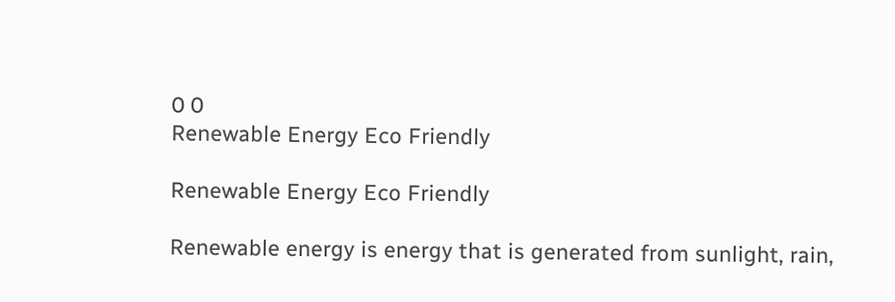0 0
Renewable Energy Eco Friendly

Renewable Energy Eco Friendly

Renewable energy is energy that is generated from sunlight, rain,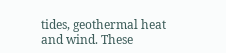tides, geothermal heat and wind. These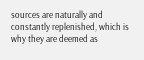sources are naturally and constantly replenished, which is why they are deemed as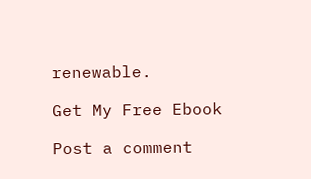renewable.

Get My Free Ebook

Post a comment